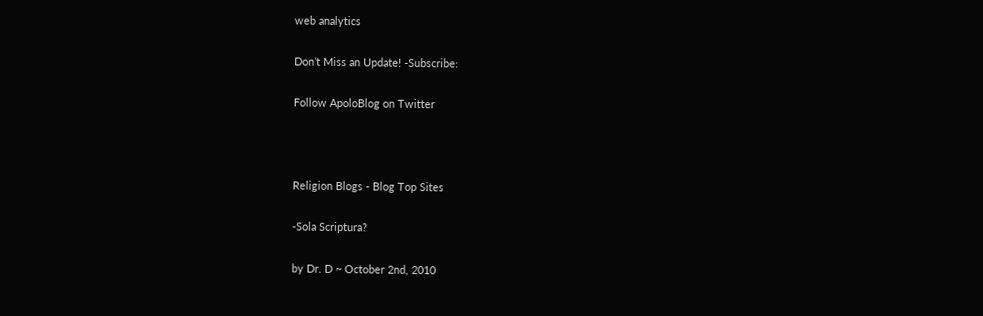web analytics

Don’t Miss an Update! -Subscribe:

Follow ApoloBlog on Twitter



Religion Blogs - Blog Top Sites

-Sola Scriptura?

by Dr. D ~ October 2nd, 2010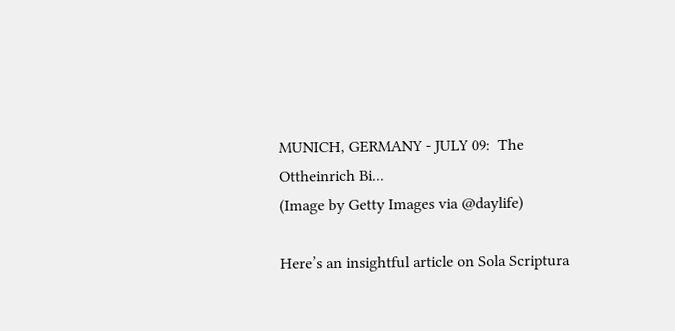MUNICH, GERMANY - JULY 09:  The Ottheinrich Bi...
(Image by Getty Images via @daylife)

Here’s an insightful article on Sola Scriptura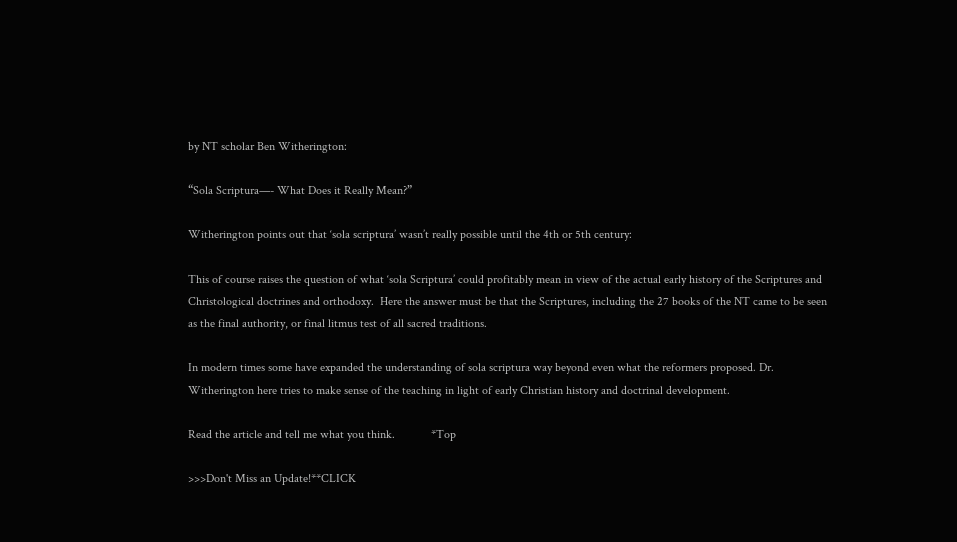by NT scholar Ben Witherington:

“Sola Scriptura—- What Does it Really Mean?”

Witherington points out that ‘sola scriptura’ wasn’t really possible until the 4th or 5th century:

This of course raises the question of what ‘sola Scriptura’ could profitably mean in view of the actual early history of the Scriptures and Christological doctrines and orthodoxy.  Here the answer must be that the Scriptures, including the 27 books of the NT came to be seen as the final authority, or final litmus test of all sacred traditions.

In modern times some have expanded the understanding of sola scriptura way beyond even what the reformers proposed. Dr. Witherington here tries to make sense of the teaching in light of early Christian history and doctrinal development.

Read the article and tell me what you think.            *Top

>>>Don't Miss an Update!**CLICK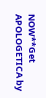NOW**Get APOLOGETICA by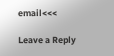email<<<

Leave a Reply